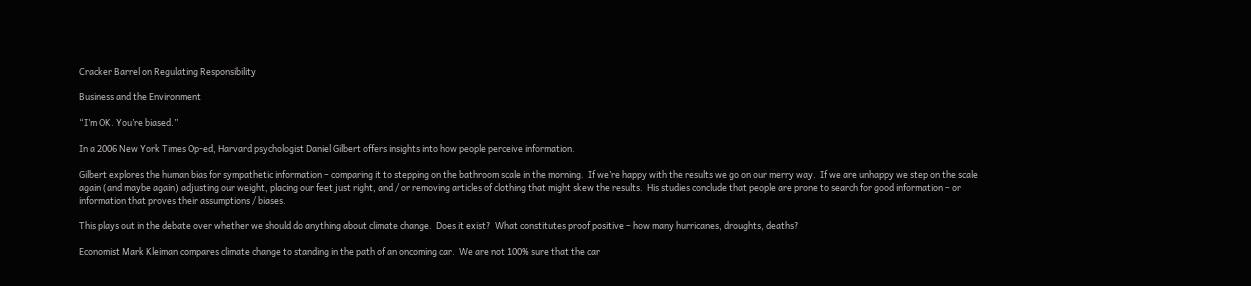Cracker Barrel on Regulating Responsibility

Business and the Environment

“I’m OK. You’re biased.”

In a 2006 New York Times Op-ed, Harvard psychologist Daniel Gilbert offers insights into how people perceive information.

Gilbert explores the human bias for sympathetic information – comparing it to stepping on the bathroom scale in the morning.  If we’re happy with the results we go on our merry way.  If we are unhappy we step on the scale again (and maybe again) adjusting our weight, placing our feet just right, and / or removing articles of clothing that might skew the results.  His studies conclude that people are prone to search for good information – or information that proves their assumptions / biases.

This plays out in the debate over whether we should do anything about climate change.  Does it exist?  What constitutes proof positive – how many hurricanes, droughts, deaths?

Economist Mark Kleiman compares climate change to standing in the path of an oncoming car.  We are not 100% sure that the car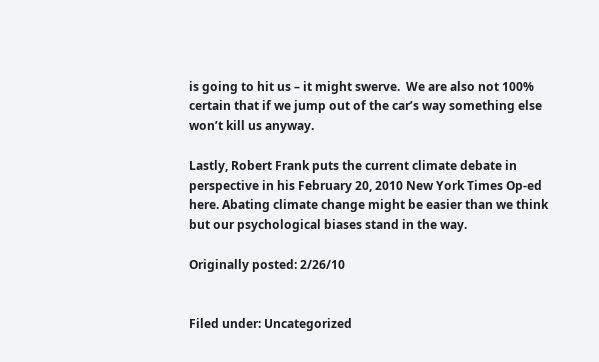is going to hit us – it might swerve.  We are also not 100% certain that if we jump out of the car’s way something else won’t kill us anyway.

Lastly, Robert Frank puts the current climate debate in perspective in his February 20, 2010 New York Times Op-ed here. Abating climate change might be easier than we think but our psychological biases stand in the way.

Originally posted: 2/26/10


Filed under: Uncategorized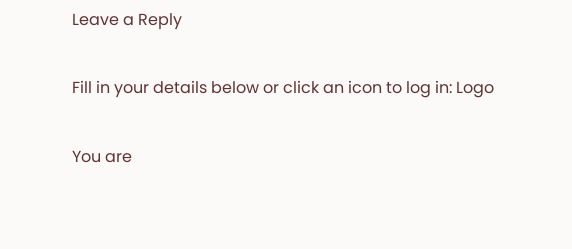Leave a Reply

Fill in your details below or click an icon to log in: Logo

You are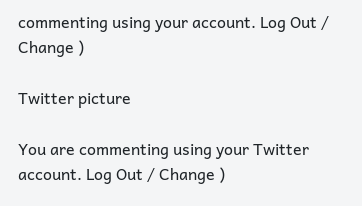commenting using your account. Log Out / Change )

Twitter picture

You are commenting using your Twitter account. Log Out / Change )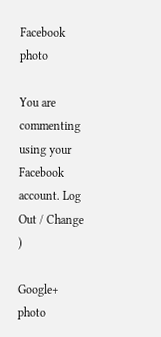Facebook photo

You are commenting using your Facebook account. Log Out / Change )

Google+ photo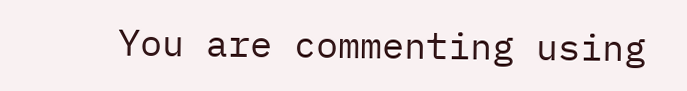You are commenting using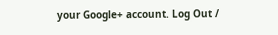your Google+ account. Log Out /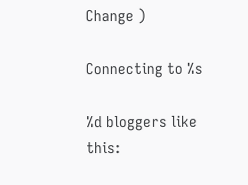Change )

Connecting to %s

%d bloggers like this: